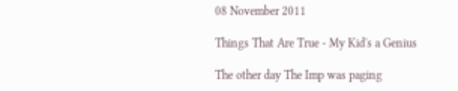08 November 2011

Things That Are True - My Kid's a Genius

The other day The Imp was paging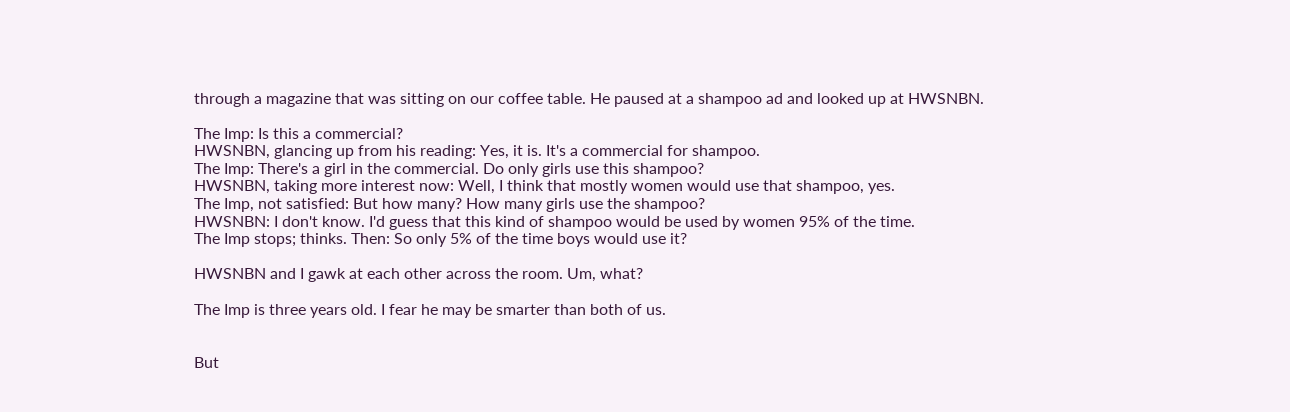through a magazine that was sitting on our coffee table. He paused at a shampoo ad and looked up at HWSNBN.

The Imp: Is this a commercial?
HWSNBN, glancing up from his reading: Yes, it is. It's a commercial for shampoo.
The Imp: There's a girl in the commercial. Do only girls use this shampoo?
HWSNBN, taking more interest now: Well, I think that mostly women would use that shampoo, yes.
The Imp, not satisfied: But how many? How many girls use the shampoo?
HWSNBN: I don't know. I'd guess that this kind of shampoo would be used by women 95% of the time.
The Imp stops; thinks. Then: So only 5% of the time boys would use it?

HWSNBN and I gawk at each other across the room. Um, what?

The Imp is three years old. I fear he may be smarter than both of us.


But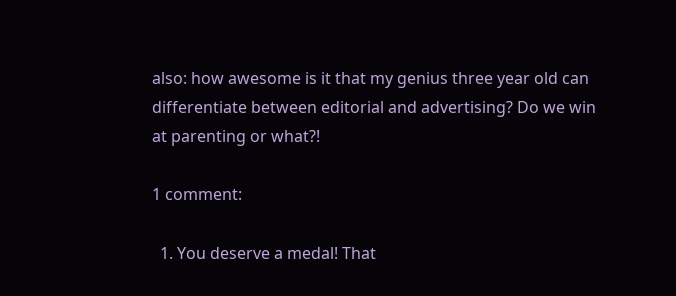also: how awesome is it that my genius three year old can differentiate between editorial and advertising? Do we win at parenting or what?!

1 comment:

  1. You deserve a medal! That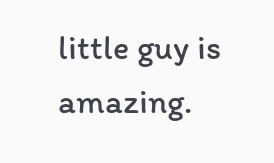little guy is amazing.